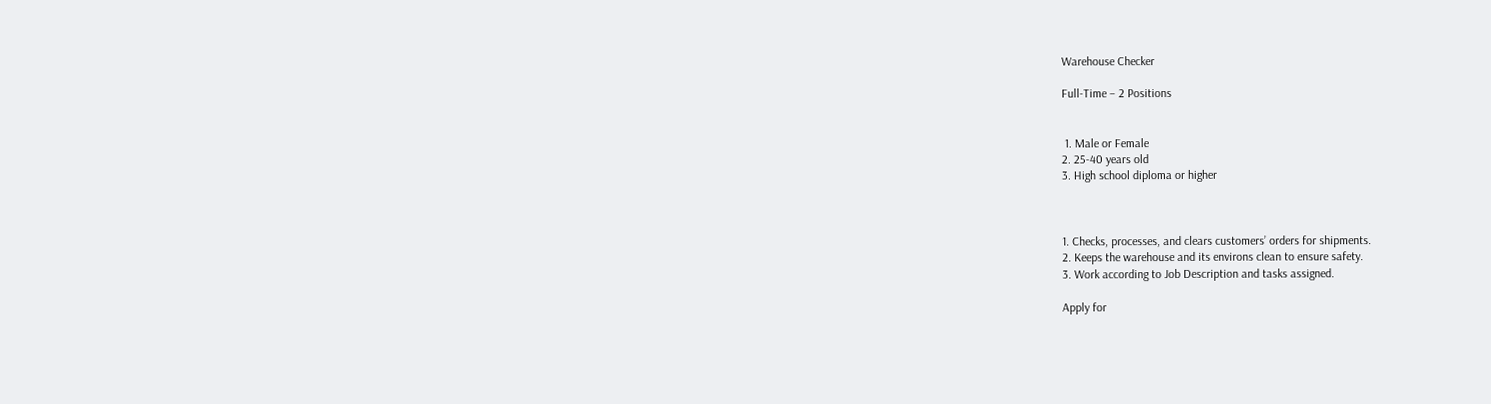Warehouse Checker

Full-Time – 2 Positions


 1. Male or Female
2. 25-40 years old
3. High school diploma or higher



1. Checks, processes, and clears customers’ orders for shipments.
2. Keeps the warehouse and its environs clean to ensure safety.
3. Work according to Job Description and tasks assigned.

Apply for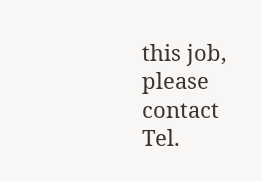this job, please contact Tel.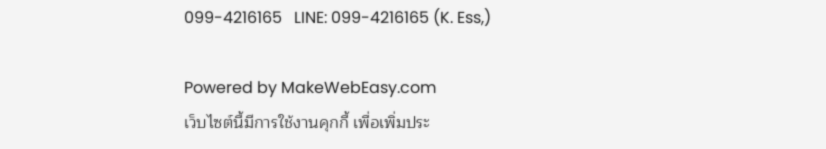099-4216165   LINE: 099-4216165 (K. Ess,)

Powered by MakeWebEasy.com
เว็บไซต์นี้มีการใช้งานคุกกี้ เพื่อเพิ่มประ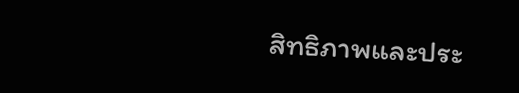สิทธิภาพและประ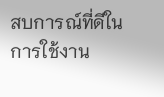สบการณ์ที่ดีในการใช้งาน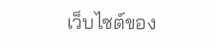เว็บไซต์ของ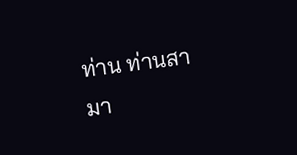ท่าน ท่านสามา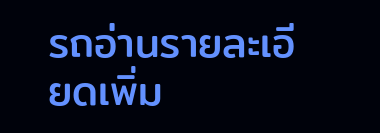รถอ่านรายละเอียดเพิ่ม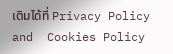เติมได้ที่ Privacy Policy  and  Cookies Policy